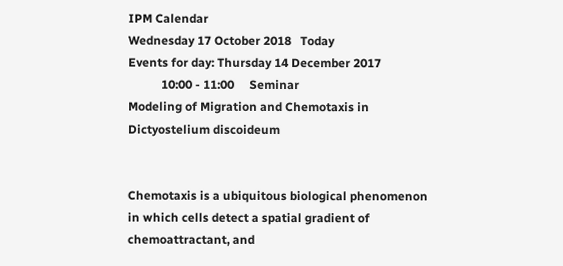IPM Calendar
Wednesday 17 October 2018   Today
Events for day: Thursday 14 December 2017
           10:00 - 11:00     Seminar
Modeling of Migration and Chemotaxis in Dictyostelium discoideum


Chemotaxis is a ubiquitous biological phenomenon in which cells detect a spatial gradient of chemoattractant, and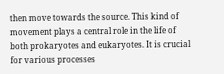then move towards the source. This kind of movement plays a central role in the life of both prokaryotes and eukaryotes. It is crucial for various processes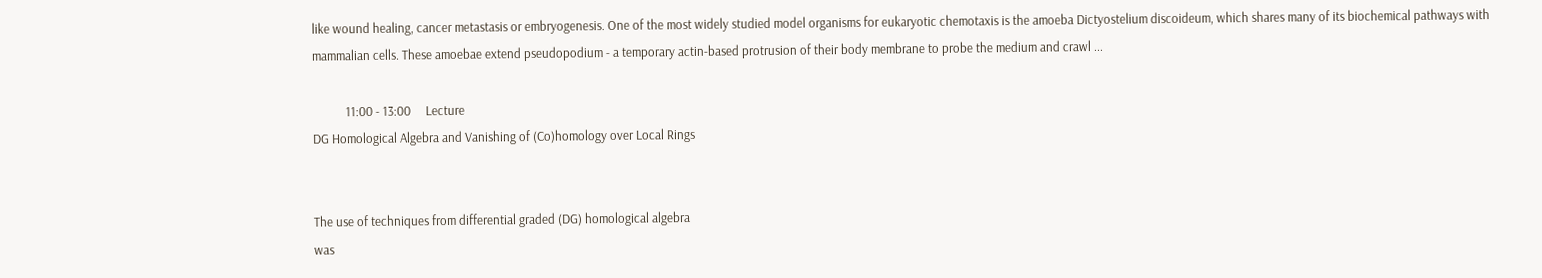like wound healing, cancer metastasis or embryogenesis. One of the most widely studied model organisms for eukaryotic chemotaxis is the amoeba Dictyostelium discoideum, which shares many of its biochemical pathways with mammalian cells. These amoebae extend pseudopodium - a temporary actin-based protrusion of their body membrane to probe the medium and crawl ...

           11:00 - 13:00     Lecture
DG Homological Algebra and Vanishing of (Co)homology over Local Rings


The use of techniques from differential graded (DG) homological algebra
was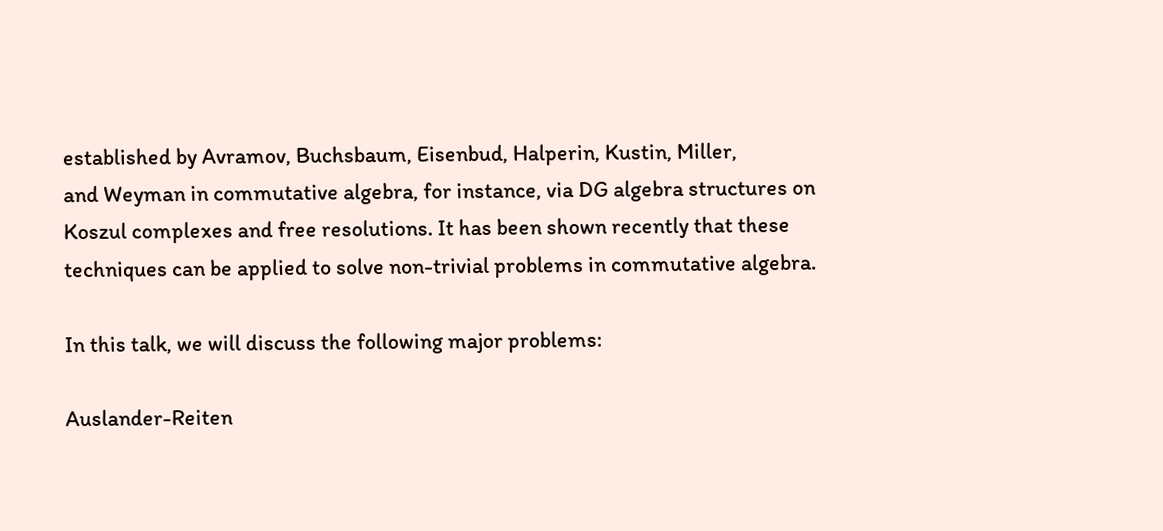established by Avramov, Buchsbaum, Eisenbud, Halperin, Kustin, Miller,
and Weyman in commutative algebra, for instance, via DG algebra structures on
Koszul complexes and free resolutions. It has been shown recently that these
techniques can be applied to solve non-trivial problems in commutative algebra.

In this talk, we will discuss the following major problems:

Auslander-Reiten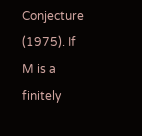Conjecture (1975). If M is a finitely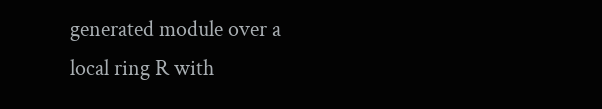generated module over a
local ring R with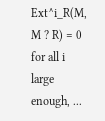Ext^i_R(M, M ? R) = 0 for all i large enough, ...